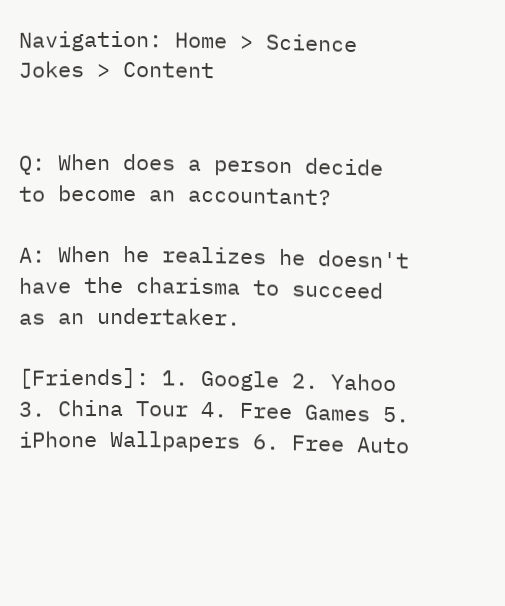Navigation: Home > Science Jokes > Content


Q: When does a person decide to become an accountant?

A: When he realizes he doesn't have the charisma to succeed as an undertaker.

[Friends]: 1. Google 2. Yahoo 3. China Tour 4. Free Games 5. iPhone Wallpapers 6. Free Auto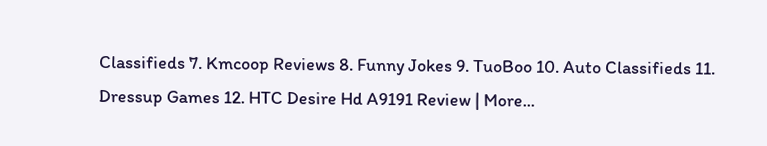Classifieds 7. Kmcoop Reviews 8. Funny Jokes 9. TuoBoo 10. Auto Classifieds 11. Dressup Games 12. HTC Desire Hd A9191 Review | More...